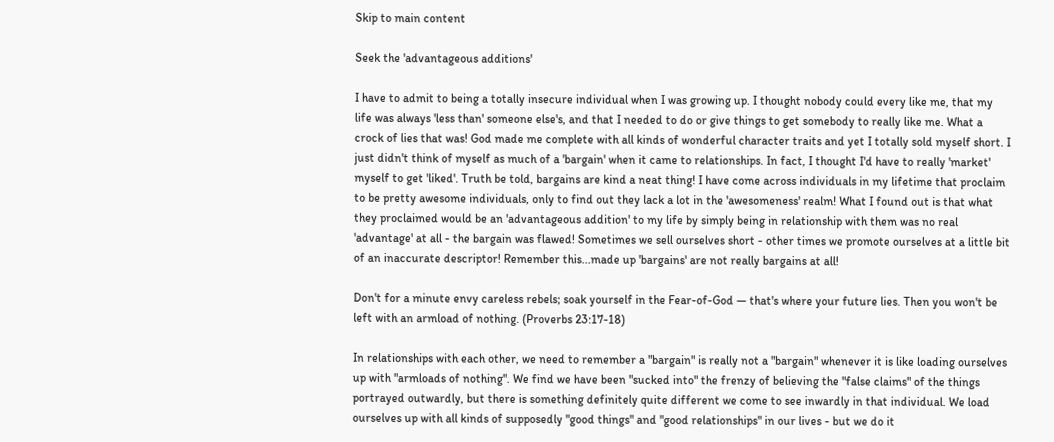Skip to main content

Seek the 'advantageous additions'

I have to admit to being a totally insecure individual when I was growing up. I thought nobody could every like me, that my life was always 'less than' someone else's, and that I needed to do or give things to get somebody to really like me. What a crock of lies that was! God made me complete with all kinds of wonderful character traits and yet I totally sold myself short. I just didn't think of myself as much of a 'bargain' when it came to relationships. In fact, I thought I'd have to really 'market' myself to get 'liked'. Truth be told, bargains are kind a neat thing! I have come across individuals in my lifetime that proclaim to be pretty awesome individuals, only to find out they lack a lot in the 'awesomeness' realm! What I found out is that what they proclaimed would be an 'advantageous addition' to my life by simply being in relationship with them was no real 'advantage' at all - the bargain was flawed! Sometimes we sell ourselves short - other times we promote ourselves at a little bit of an inaccurate descriptor! Remember this...made up 'bargains' are not really bargains at all!

Don't for a minute envy careless rebels; soak yourself in the Fear-of-God — that's where your future lies. Then you won't be left with an armload of nothing. (Proverbs 23:17-18)

In relationships with each other, we need to remember a "bargain" is really not a "bargain" whenever it is like loading ourselves up with "armloads of nothing". We find we have been "sucked into" the frenzy of believing the "false claims" of the things portrayed outwardly, but there is something definitely quite different we come to see inwardly in that individual. We load ourselves up with all kinds of supposedly "good things" and "good relationships" in our lives - but we do it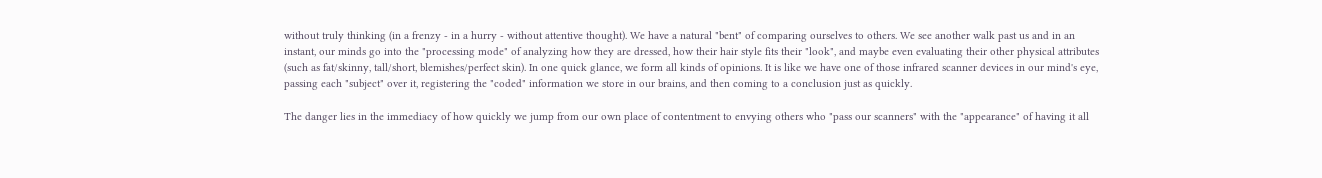without truly thinking (in a frenzy - in a hurry - without attentive thought). We have a natural "bent" of comparing ourselves to others. We see another walk past us and in an instant, our minds go into the "processing mode" of analyzing how they are dressed, how their hair style fits their "look", and maybe even evaluating their other physical attributes (such as fat/skinny, tall/short, blemishes/perfect skin). In one quick glance, we form all kinds of opinions. It is like we have one of those infrared scanner devices in our mind's eye, passing each "subject" over it, registering the "coded" information we store in our brains, and then coming to a conclusion just as quickly.

The danger lies in the immediacy of how quickly we jump from our own place of contentment to envying others who "pass our scanners" with the "appearance" of having it all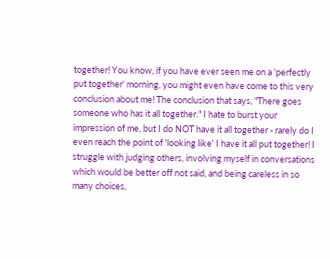together! You know, if you have ever seen me on a 'perfectly put together' morning, you might even have come to this very conclusion about me! The conclusion that says, "There goes someone who has it all together." I hate to burst your impression of me, but I do NOT have it all together - rarely do I even reach the point of 'looking like' I have it all put together! I struggle with judging others, involving myself in conversations which would be better off not said, and being careless in so many choices,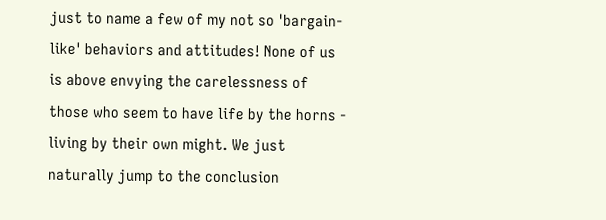just to name a few of my not so 'bargain-like' behaviors and attitudes! None of us is above envying the carelessness of those who seem to have life by the horns - living by their own might. We just naturally jump to the conclusion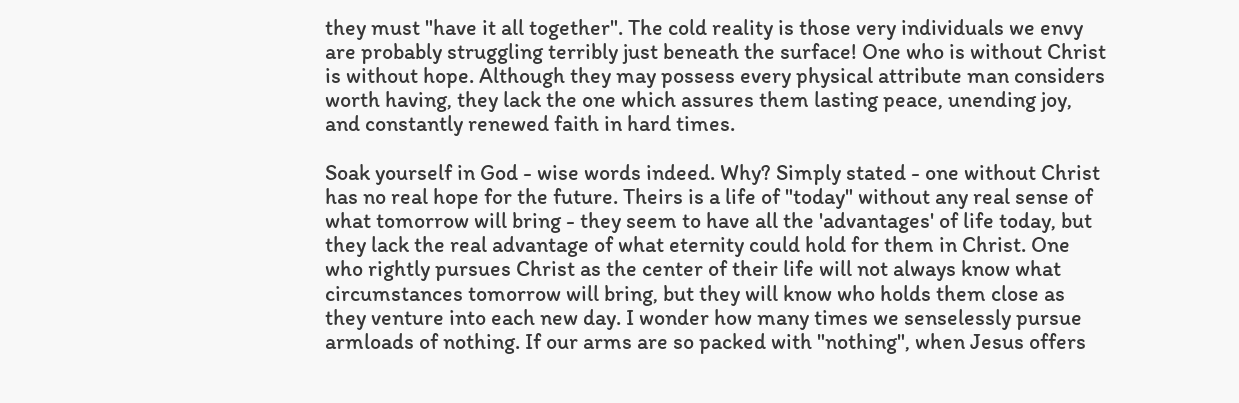they must "have it all together". The cold reality is those very individuals we envy are probably struggling terribly just beneath the surface! One who is without Christ is without hope. Although they may possess every physical attribute man considers worth having, they lack the one which assures them lasting peace, unending joy, and constantly renewed faith in hard times.

Soak yourself in God - wise words indeed. Why? Simply stated - one without Christ has no real hope for the future. Theirs is a life of "today" without any real sense of what tomorrow will bring - they seem to have all the 'advantages' of life today, but they lack the real advantage of what eternity could hold for them in Christ. One who rightly pursues Christ as the center of their life will not always know what circumstances tomorrow will bring, but they will know who holds them close as they venture into each new day. I wonder how many times we senselessly pursue armloads of nothing. If our arms are so packed with "nothing", when Jesus offers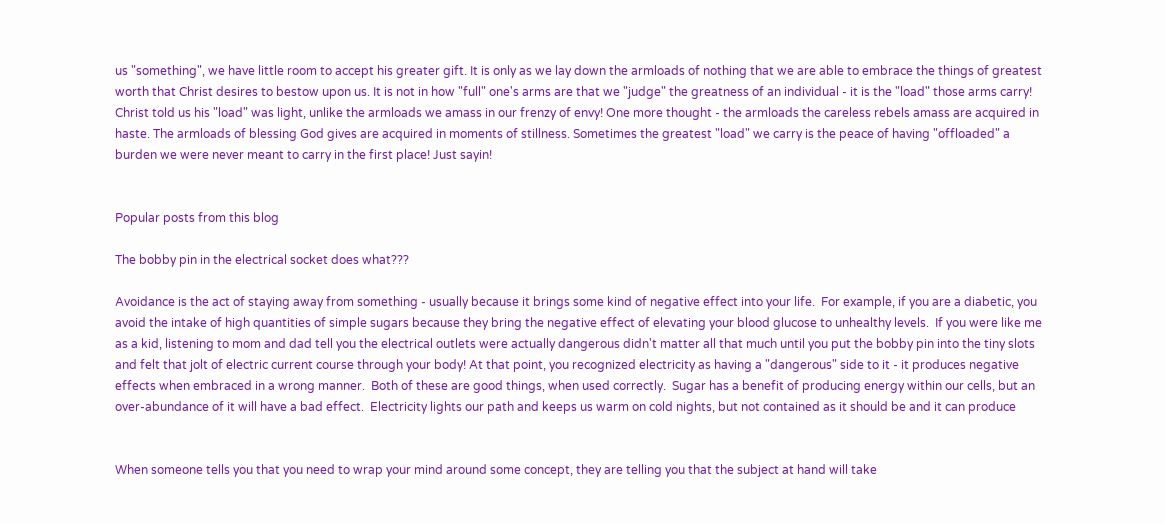us "something", we have little room to accept his greater gift. It is only as we lay down the armloads of nothing that we are able to embrace the things of greatest worth that Christ desires to bestow upon us. It is not in how "full" one's arms are that we "judge" the greatness of an individual - it is the "load" those arms carry! Christ told us his "load" was light, unlike the armloads we amass in our frenzy of envy! One more thought - the armloads the careless rebels amass are acquired in haste. The armloads of blessing God gives are acquired in moments of stillness. Sometimes the greatest "load" we carry is the peace of having "offloaded" a burden we were never meant to carry in the first place! Just sayin!


Popular posts from this blog

The bobby pin in the electrical socket does what???

Avoidance is the act of staying away from something - usually because it brings some kind of negative effect into your life.  For example, if you are a diabetic, you avoid the intake of high quantities of simple sugars because they bring the negative effect of elevating your blood glucose to unhealthy levels.  If you were like me as a kid, listening to mom and dad tell you the electrical outlets were actually dangerous didn't matter all that much until you put the bobby pin into the tiny slots and felt that jolt of electric current course through your body! At that point, you recognized electricity as having a "dangerous" side to it - it produces negative effects when embraced in a wrong manner.  Both of these are good things, when used correctly.  Sugar has a benefit of producing energy within our cells, but an over-abundance of it will have a bad effect.  Electricity lights our path and keeps us warm on cold nights, but not contained as it should be and it can produce


When someone tells you that you need to wrap your mind around some concept, they are telling you that the subject at hand will take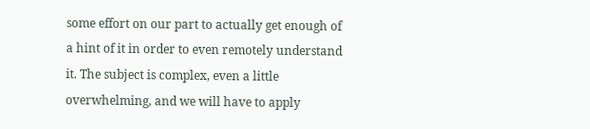some effort on our part to actually get enough of a hint of it in order to even remotely understand it. The subject is complex, even a little overwhelming, and we will have to apply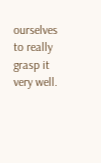ourselves to really grasp it very well.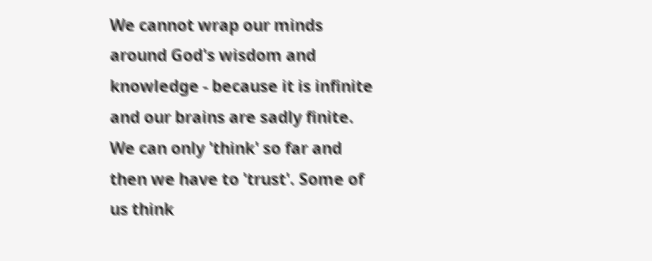We cannot wrap our minds around God's wisdom and knowledge - because it is infinite and our brains are sadly finite. We can only 'think' so far and then we have to 'trust'. Some of us think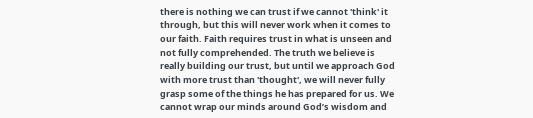there is nothing we can trust if we cannot 'think' it through, but this will never work when it comes to our faith. Faith requires trust in what is unseen and not fully comprehended. The truth we believe is really building our trust, but until we approach God with more trust than 'thought', we will never fully grasp some of the things he has prepared for us. We cannot wrap our minds around God’s wisdom and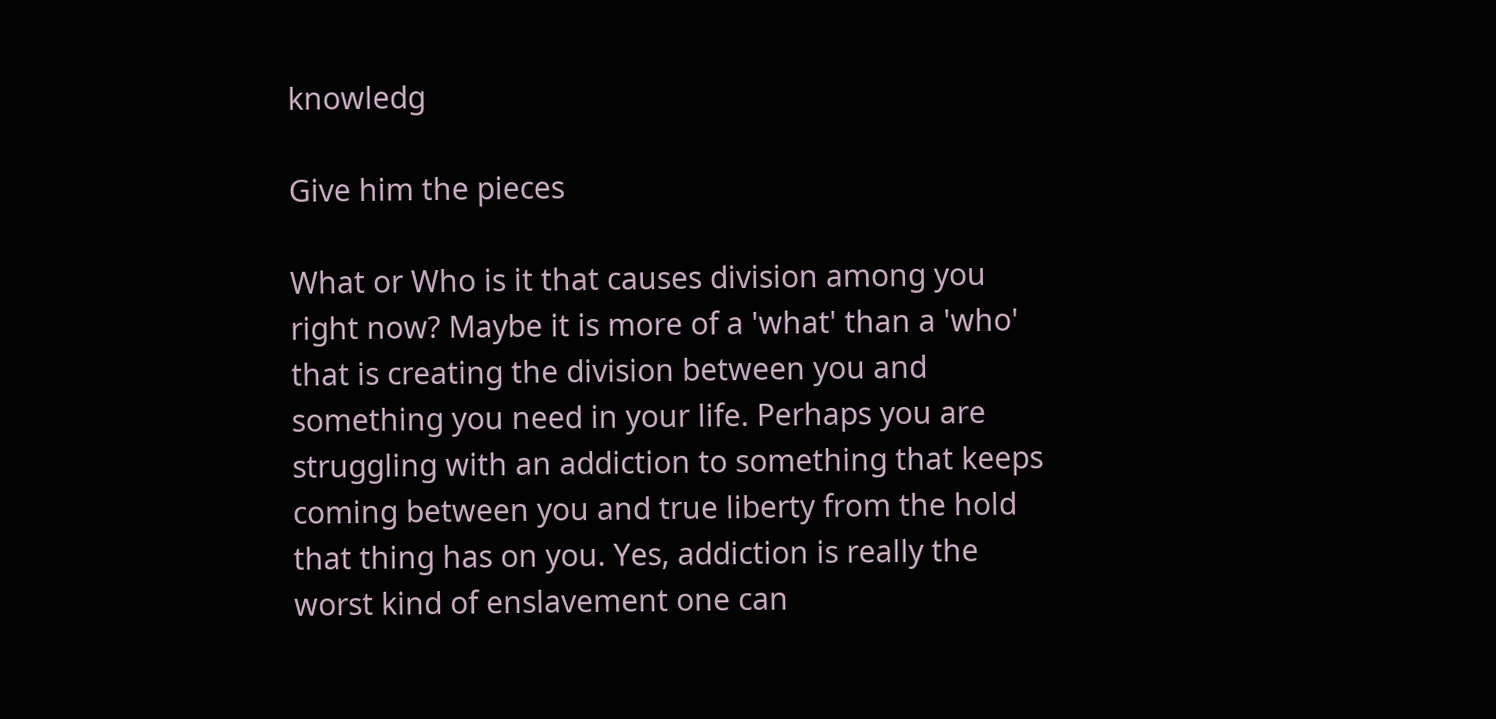knowledg

Give him the pieces

What or Who is it that causes division among you right now? Maybe it is more of a 'what' than a 'who' that is creating the division between you and something you need in your life. Perhaps you are struggling with an addiction to something that keeps coming between you and true liberty from the hold that thing has on you. Yes, addiction is really the worst kind of enslavement one can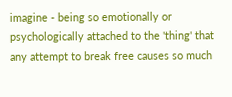imagine - being so emotionally or psychologically attached to the 'thing' that any attempt to break free causes so much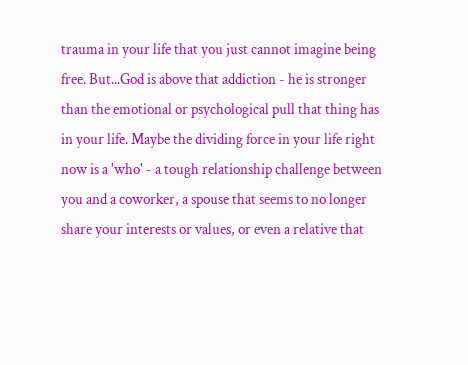trauma in your life that you just cannot imagine being free. But...God is above that addiction - he is stronger than the emotional or psychological pull that thing has in your life. Maybe the dividing force in your life right now is a 'who' - a tough relationship challenge between you and a coworker, a spouse that seems to no longer share your interests or values, or even a relative that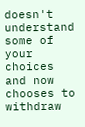doesn't understand some of your choices and now chooses to withdraw